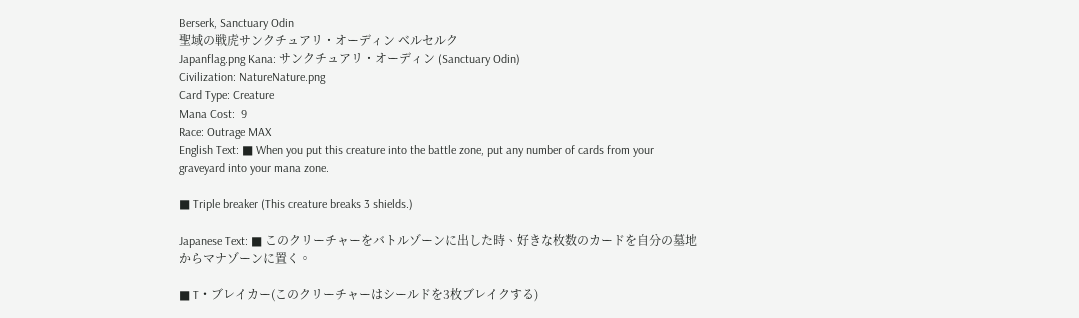Berserk, Sanctuary Odin
聖域の戦虎サンクチュアリ・オーディン ベルセルク
Japanflag.png Kana: サンクチュアリ・オーディン (Sanctuary Odin)
Civilization: NatureNature.png
Card Type: Creature
Mana Cost:  9
Race: Outrage MAX
English Text: ■ When you put this creature into the battle zone, put any number of cards from your graveyard into your mana zone.

■ Triple breaker (This creature breaks 3 shields.)

Japanese Text: ■ このクリーチャーをバトルゾーンに出した時、好きな枚数のカードを自分の墓地からマナゾーンに置く。

■ T・ブレイカー(このクリーチャーはシールドを3枚ブレイクする)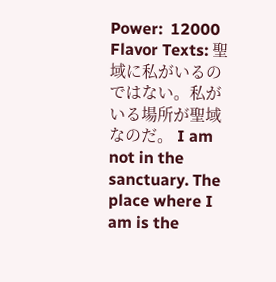Power:  12000
Flavor Texts: 聖域に私がいるのではない。私がいる場所が聖域なのだ。 I am not in the sanctuary. The place where I am is the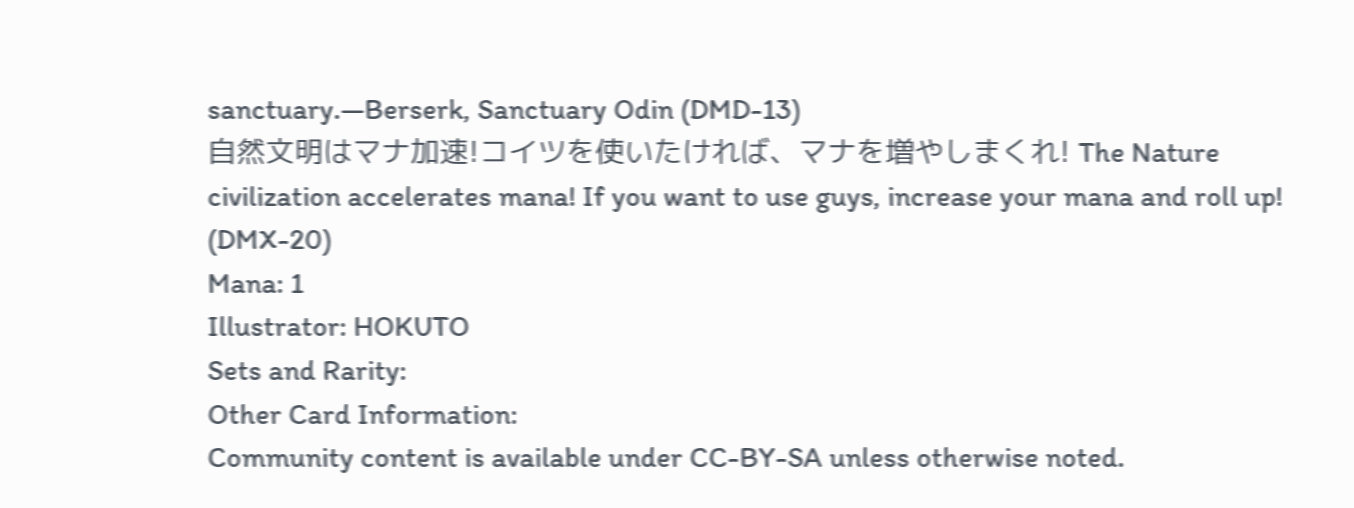sanctuary.—Berserk, Sanctuary Odin (DMD-13)
自然文明はマナ加速!コイツを使いたければ、マナを増やしまくれ! The Nature civilization accelerates mana! If you want to use guys, increase your mana and roll up! (DMX-20)
Mana: 1
Illustrator: HOKUTO
Sets and Rarity:
Other Card Information:
Community content is available under CC-BY-SA unless otherwise noted.